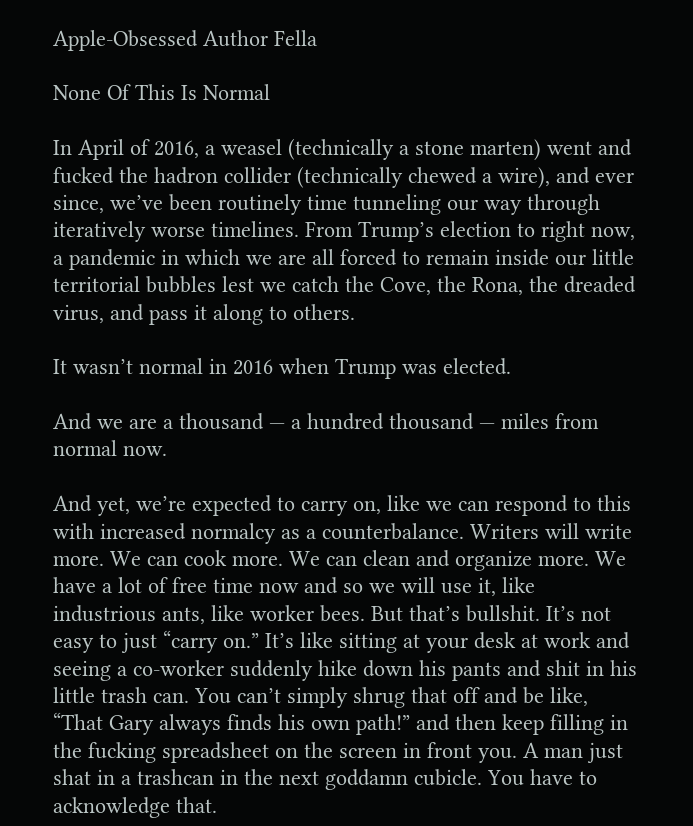Apple-Obsessed Author Fella

None Of This Is Normal

In April of 2016, a weasel (technically a stone marten) went and fucked the hadron collider (technically chewed a wire), and ever since, we’ve been routinely time tunneling our way through iteratively worse timelines. From Trump’s election to right now, a pandemic in which we are all forced to remain inside our little territorial bubbles lest we catch the Cove, the Rona, the dreaded virus, and pass it along to others.

It wasn’t normal in 2016 when Trump was elected.

And we are a thousand — a hundred thousand — miles from normal now.

And yet, we’re expected to carry on, like we can respond to this with increased normalcy as a counterbalance. Writers will write more. We can cook more. We can clean and organize more. We have a lot of free time now and so we will use it, like industrious ants, like worker bees. But that’s bullshit. It’s not easy to just “carry on.” It’s like sitting at your desk at work and seeing a co-worker suddenly hike down his pants and shit in his little trash can. You can’t simply shrug that off and be like, “That Gary always finds his own path!” and then keep filling in the fucking spreadsheet on the screen in front you. A man just shat in a trashcan in the next goddamn cubicle. You have to acknowledge that.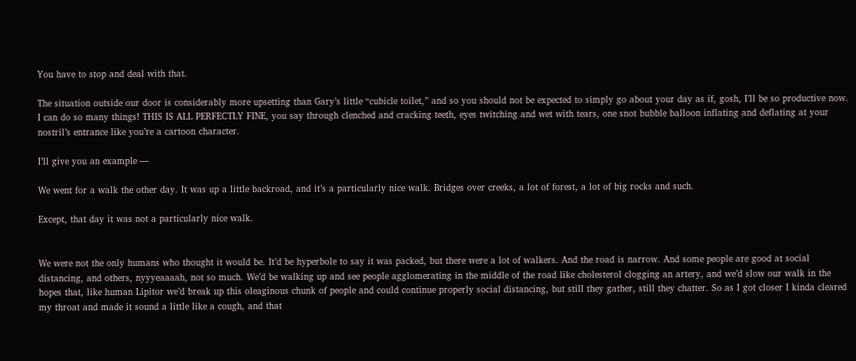You have to stop and deal with that.

The situation outside our door is considerably more upsetting than Gary’s little “cubicle toilet,” and so you should not be expected to simply go about your day as if, gosh, I’ll be so productive now. I can do so many things! THIS IS ALL PERFECTLY FINE, you say through clenched and cracking teeth, eyes twitching and wet with tears, one snot bubble balloon inflating and deflating at your nostril’s entrance like you’re a cartoon character.

I’ll give you an example —

We went for a walk the other day. It was up a little backroad, and it’s a particularly nice walk. Bridges over creeks, a lot of forest, a lot of big rocks and such.

Except, that day it was not a particularly nice walk.


We were not the only humans who thought it would be. It’d be hyperbole to say it was packed, but there were a lot of walkers. And the road is narrow. And some people are good at social distancing, and others, nyyyeaaaah, not so much. We’d be walking up and see people agglomerating in the middle of the road like cholesterol clogging an artery, and we’d slow our walk in the hopes that, like human Lipitor we’d break up this oleaginous chunk of people and could continue properly social distancing, but still they gather, still they chatter. So as I got closer I kinda cleared my throat and made it sound a little like a cough, and that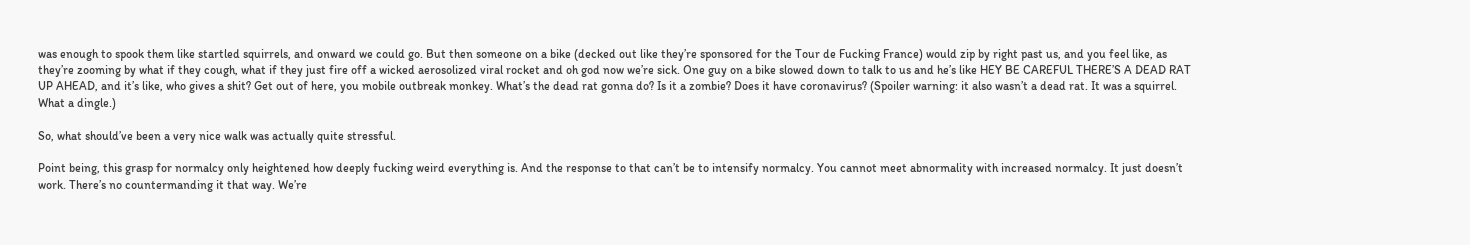was enough to spook them like startled squirrels, and onward we could go. But then someone on a bike (decked out like they’re sponsored for the Tour de Fucking France) would zip by right past us, and you feel like, as they’re zooming by what if they cough, what if they just fire off a wicked aerosolized viral rocket and oh god now we’re sick. One guy on a bike slowed down to talk to us and he’s like HEY BE CAREFUL THERE’S A DEAD RAT UP AHEAD, and it’s like, who gives a shit? Get out of here, you mobile outbreak monkey. What’s the dead rat gonna do? Is it a zombie? Does it have coronavirus? (Spoiler warning: it also wasn’t a dead rat. It was a squirrel. What a dingle.)

So, what should’ve been a very nice walk was actually quite stressful.

Point being, this grasp for normalcy only heightened how deeply fucking weird everything is. And the response to that can’t be to intensify normalcy. You cannot meet abnormality with increased normalcy. It just doesn’t work. There’s no countermanding it that way. We’re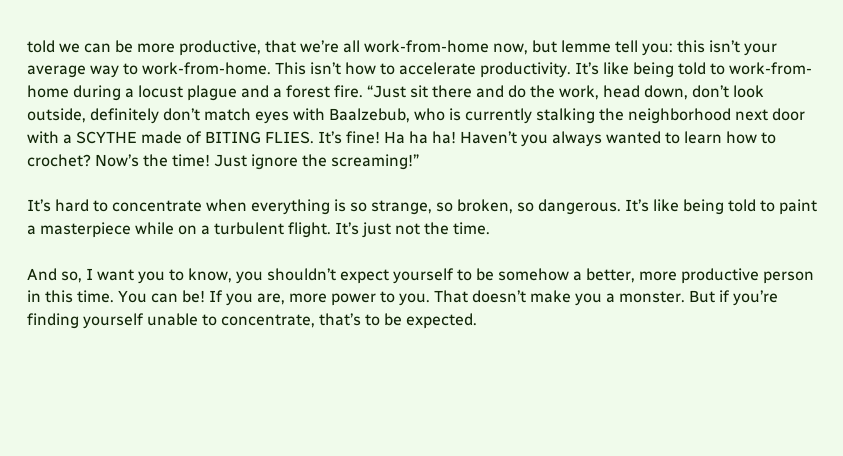told we can be more productive, that we’re all work-from-home now, but lemme tell you: this isn’t your average way to work-from-home. This isn’t how to accelerate productivity. It’s like being told to work-from-home during a locust plague and a forest fire. “Just sit there and do the work, head down, don’t look outside, definitely don’t match eyes with Baalzebub, who is currently stalking the neighborhood next door with a SCYTHE made of BITING FLIES. It’s fine! Ha ha ha! Haven’t you always wanted to learn how to crochet? Now’s the time! Just ignore the screaming!”

It’s hard to concentrate when everything is so strange, so broken, so dangerous. It’s like being told to paint a masterpiece while on a turbulent flight. It’s just not the time.

And so, I want you to know, you shouldn’t expect yourself to be somehow a better, more productive person in this time. You can be! If you are, more power to you. That doesn’t make you a monster. But if you’re finding yourself unable to concentrate, that’s to be expected.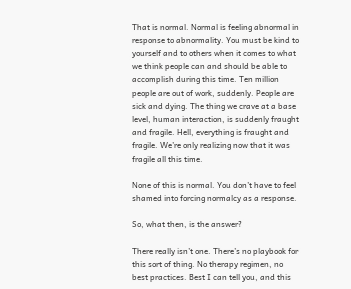That is normal. Normal is feeling abnormal in response to abnormality. You must be kind to yourself and to others when it comes to what we think people can and should be able to accomplish during this time. Ten million people are out of work, suddenly. People are sick and dying. The thing we crave at a base level, human interaction, is suddenly fraught and fragile. Hell, everything is fraught and fragile. We’re only realizing now that it was fragile all this time.

None of this is normal. You don’t have to feel shamed into forcing normalcy as a response.

So, what then, is the answer?

There really isn’t one. There’s no playbook for this sort of thing. No therapy regimen, no best practices. Best I can tell you, and this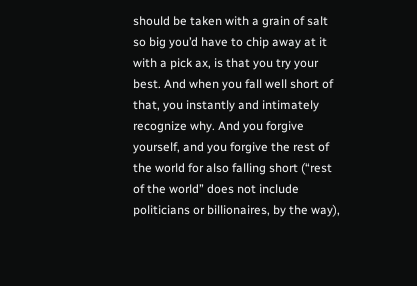should be taken with a grain of salt so big you’d have to chip away at it with a pick ax, is that you try your best. And when you fall well short of that, you instantly and intimately recognize why. And you forgive yourself, and you forgive the rest of the world for also falling short (“rest of the world” does not include politicians or billionaires, by the way),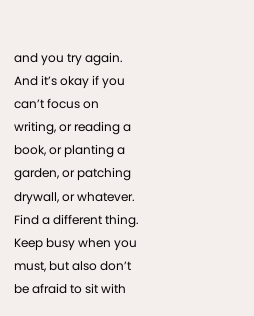and you try again. And it’s okay if you can’t focus on writing, or reading a book, or planting a garden, or patching drywall, or whatever. Find a different thing. Keep busy when you must, but also don’t be afraid to sit with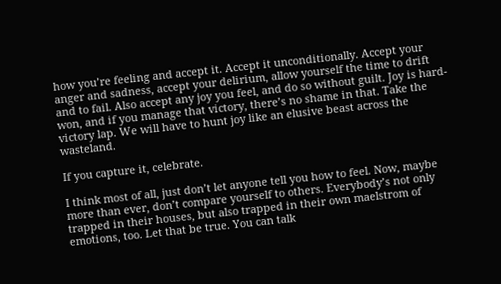how you’re feeling and accept it. Accept it unconditionally. Accept your anger and sadness, accept your delirium, allow yourself the time to drift and to fail. Also accept any joy you feel, and do so without guilt. Joy is hard-won, and if you manage that victory, there’s no shame in that. Take the victory lap. We will have to hunt joy like an elusive beast across the wasteland.

If you capture it, celebrate.

I think most of all, just don’t let anyone tell you how to feel. Now, maybe more than ever, don’t compare yourself to others. Everybody’s not only trapped in their houses, but also trapped in their own maelstrom of emotions, too. Let that be true. You can talk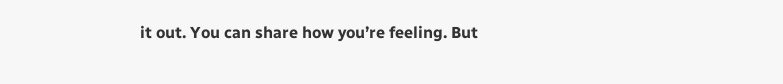it out. You can share how you’re feeling. But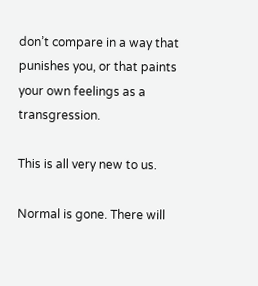don’t compare in a way that punishes you, or that paints your own feelings as a transgression.

This is all very new to us.

Normal is gone. There will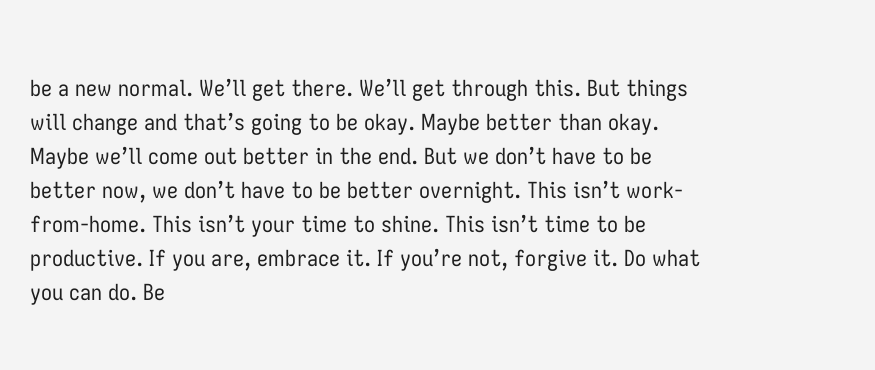be a new normal. We’ll get there. We’ll get through this. But things will change and that’s going to be okay. Maybe better than okay. Maybe we’ll come out better in the end. But we don’t have to be better now, we don’t have to be better overnight. This isn’t work-from-home. This isn’t your time to shine. This isn’t time to be productive. If you are, embrace it. If you’re not, forgive it. Do what you can do. Be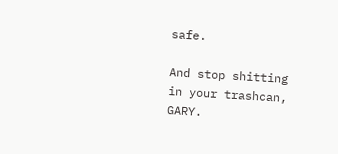safe.

And stop shitting in your trashcan, GARY.